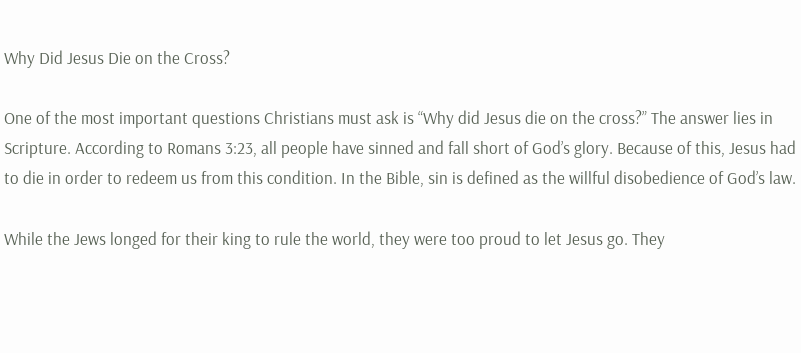Why Did Jesus Die on the Cross?

One of the most important questions Christians must ask is “Why did Jesus die on the cross?” The answer lies in Scripture. According to Romans 3:23, all people have sinned and fall short of God’s glory. Because of this, Jesus had to die in order to redeem us from this condition. In the Bible, sin is defined as the willful disobedience of God’s law.

While the Jews longed for their king to rule the world, they were too proud to let Jesus go. They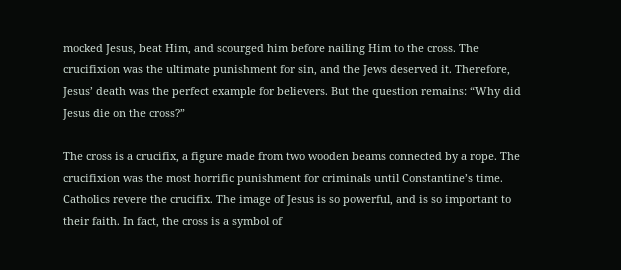mocked Jesus, beat Him, and scourged him before nailing Him to the cross. The crucifixion was the ultimate punishment for sin, and the Jews deserved it. Therefore, Jesus’ death was the perfect example for believers. But the question remains: “Why did Jesus die on the cross?”

The cross is a crucifix, a figure made from two wooden beams connected by a rope. The crucifixion was the most horrific punishment for criminals until Constantine’s time. Catholics revere the crucifix. The image of Jesus is so powerful, and is so important to their faith. In fact, the cross is a symbol of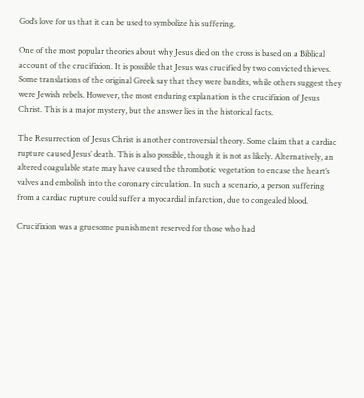God’s love for us that it can be used to symbolize his suffering.

One of the most popular theories about why Jesus died on the cross is based on a Biblical account of the crucifixion. It is possible that Jesus was crucified by two convicted thieves. Some translations of the original Greek say that they were bandits, while others suggest they were Jewish rebels. However, the most enduring explanation is the crucifixion of Jesus Christ. This is a major mystery, but the answer lies in the historical facts.

The Resurrection of Jesus Christ is another controversial theory. Some claim that a cardiac rupture caused Jesus’ death. This is also possible, though it is not as likely. Alternatively, an altered coagulable state may have caused the thrombotic vegetation to encase the heart’s valves and embolish into the coronary circulation. In such a scenario, a person suffering from a cardiac rupture could suffer a myocardial infarction, due to congealed blood.

Crucifixion was a gruesome punishment reserved for those who had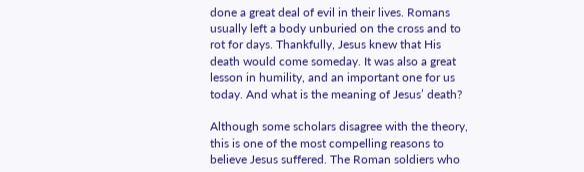done a great deal of evil in their lives. Romans usually left a body unburied on the cross and to rot for days. Thankfully, Jesus knew that His death would come someday. It was also a great lesson in humility, and an important one for us today. And what is the meaning of Jesus’ death?

Although some scholars disagree with the theory, this is one of the most compelling reasons to believe Jesus suffered. The Roman soldiers who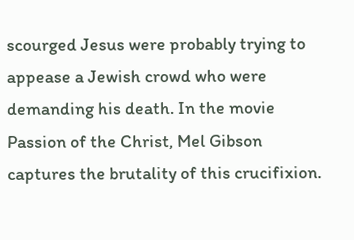scourged Jesus were probably trying to appease a Jewish crowd who were demanding his death. In the movie Passion of the Christ, Mel Gibson captures the brutality of this crucifixion.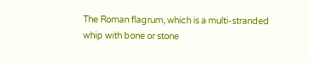The Roman flagrum, which is a multi-stranded whip with bone or stone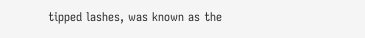tipped lashes, was known as the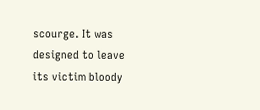scourge. It was designed to leave its victim bloody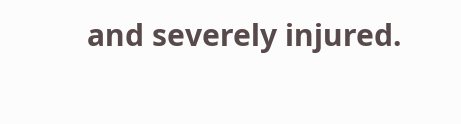and severely injured.